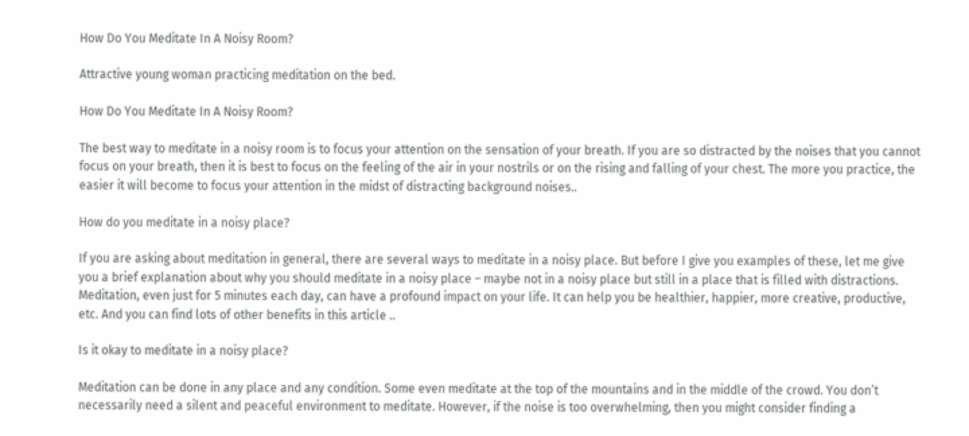How Do You Meditate In A Noisy Room?

Attractive young woman practicing meditation on the bed.

How Do You Meditate In A Noisy Room?

The best way to meditate in a noisy room is to focus your attention on the sensation of your breath. If you are so distracted by the noises that you cannot focus on your breath, then it is best to focus on the feeling of the air in your nostrils or on the rising and falling of your chest. The more you practice, the easier it will become to focus your attention in the midst of distracting background noises..

How do you meditate in a noisy place?

If you are asking about meditation in general, there are several ways to meditate in a noisy place. But before I give you examples of these, let me give you a brief explanation about why you should meditate in a noisy place – maybe not in a noisy place but still in a place that is filled with distractions. Meditation, even just for 5 minutes each day, can have a profound impact on your life. It can help you be healthier, happier, more creative, productive, etc. And you can find lots of other benefits in this article ..

Is it okay to meditate in a noisy place?

Meditation can be done in any place and any condition. Some even meditate at the top of the mountains and in the middle of the crowd. You don’t necessarily need a silent and peaceful environment to meditate. However, if the noise is too overwhelming, then you might consider finding a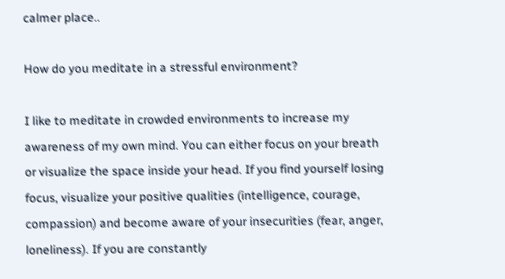calmer place..

How do you meditate in a stressful environment?

I like to meditate in crowded environments to increase my awareness of my own mind. You can either focus on your breath or visualize the space inside your head. If you find yourself losing focus, visualize your positive qualities (intelligence, courage, compassion) and become aware of your insecurities (fear, anger, loneliness). If you are constantly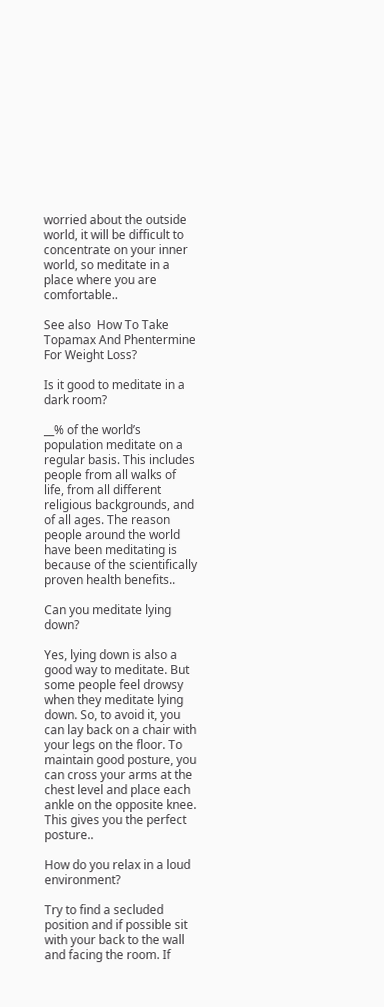worried about the outside world, it will be difficult to concentrate on your inner world, so meditate in a place where you are comfortable..

See also  How To Take Topamax And Phentermine For Weight Loss?

Is it good to meditate in a dark room?

__% of the world’s population meditate on a regular basis. This includes people from all walks of life, from all different religious backgrounds, and of all ages. The reason people around the world have been meditating is because of the scientifically proven health benefits..

Can you meditate lying down?

Yes, lying down is also a good way to meditate. But some people feel drowsy when they meditate lying down. So, to avoid it, you can lay back on a chair with your legs on the floor. To maintain good posture, you can cross your arms at the chest level and place each ankle on the opposite knee. This gives you the perfect posture..

How do you relax in a loud environment?

Try to find a secluded position and if possible sit with your back to the wall and facing the room. If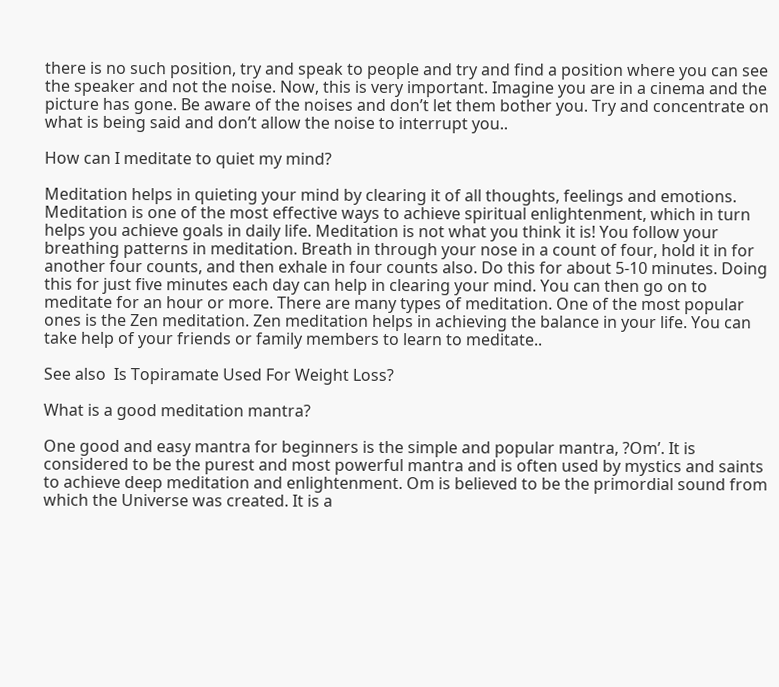there is no such position, try and speak to people and try and find a position where you can see the speaker and not the noise. Now, this is very important. Imagine you are in a cinema and the picture has gone. Be aware of the noises and don’t let them bother you. Try and concentrate on what is being said and don’t allow the noise to interrupt you..

How can I meditate to quiet my mind?

Meditation helps in quieting your mind by clearing it of all thoughts, feelings and emotions. Meditation is one of the most effective ways to achieve spiritual enlightenment, which in turn helps you achieve goals in daily life. Meditation is not what you think it is! You follow your breathing patterns in meditation. Breath in through your nose in a count of four, hold it in for another four counts, and then exhale in four counts also. Do this for about 5-10 minutes. Doing this for just five minutes each day can help in clearing your mind. You can then go on to meditate for an hour or more. There are many types of meditation. One of the most popular ones is the Zen meditation. Zen meditation helps in achieving the balance in your life. You can take help of your friends or family members to learn to meditate..

See also  Is Topiramate Used For Weight Loss?

What is a good meditation mantra?

One good and easy mantra for beginners is the simple and popular mantra, ?Om’. It is considered to be the purest and most powerful mantra and is often used by mystics and saints to achieve deep meditation and enlightenment. Om is believed to be the primordial sound from which the Universe was created. It is a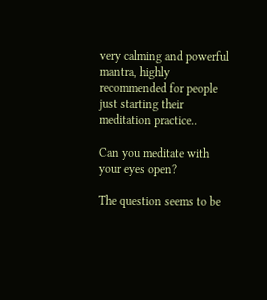very calming and powerful mantra, highly recommended for people just starting their meditation practice..

Can you meditate with your eyes open?

The question seems to be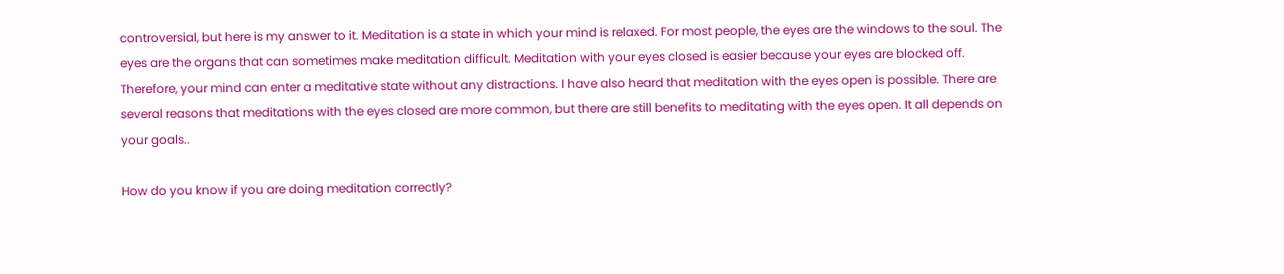controversial, but here is my answer to it. Meditation is a state in which your mind is relaxed. For most people, the eyes are the windows to the soul. The eyes are the organs that can sometimes make meditation difficult. Meditation with your eyes closed is easier because your eyes are blocked off. Therefore, your mind can enter a meditative state without any distractions. I have also heard that meditation with the eyes open is possible. There are several reasons that meditations with the eyes closed are more common, but there are still benefits to meditating with the eyes open. It all depends on your goals..

How do you know if you are doing meditation correctly?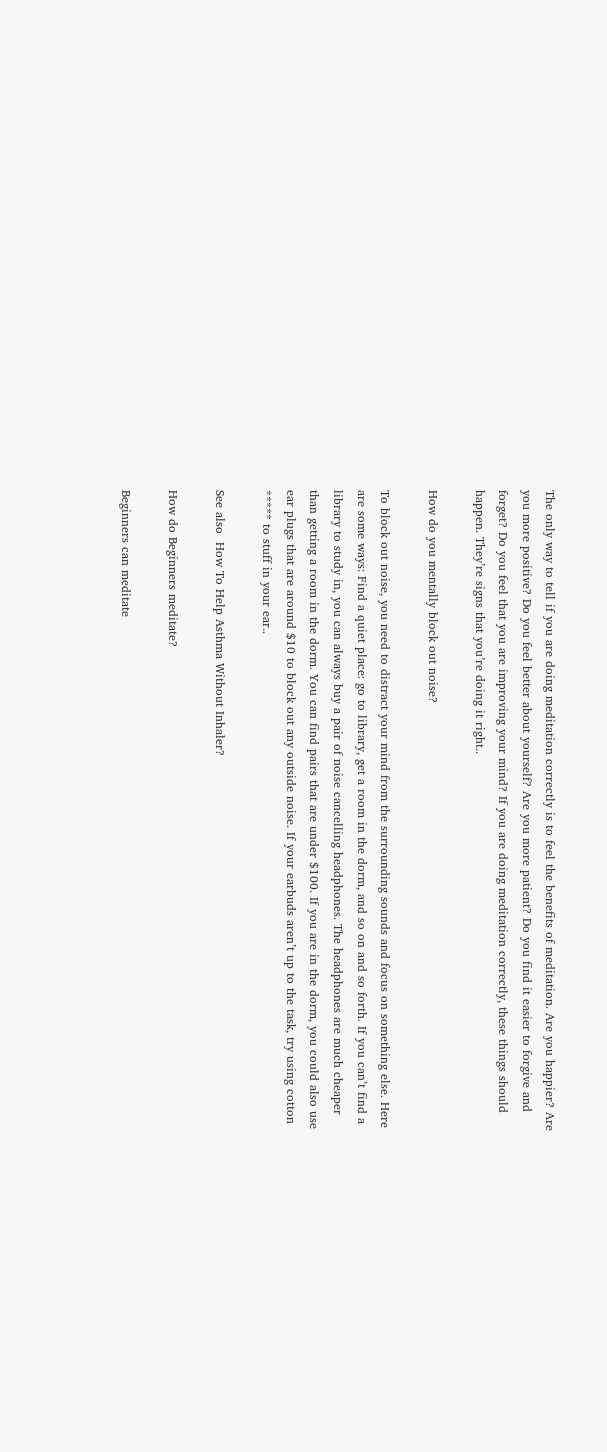The only way to tell if you are doing meditation correctly is to feel the benefits of meditation. Are you happier? Are you more positive? Do you feel better about yourself? Are you more patient? Do you find it easier to forgive and forget? Do you feel that you are improving your mind? If you are doing meditation correctly, these things should happen. They’re signs that you’re doing it right..

How do you mentally block out noise?

To block out noise, you need to distract your mind from the surrounding sounds and focus on something else. Here are some ways: Find a quiet place: go to library, get a room in the dorm, and so on and so forth. If you can’t find a library to study in, you can always buy a pair of noise cancelling headphones. The headphones are much cheaper than getting a room in the dorm. You can find pairs that are under $100. If you are in the dorm, you could also use ear plugs that are around $10 to block out any outside noise. If your earbuds aren’t up to the task, try using cotton ***** to stuff in your ear..

See also  How To Help Asthma Without Inhaler?

How do Beginners meditate?

Beginners can meditate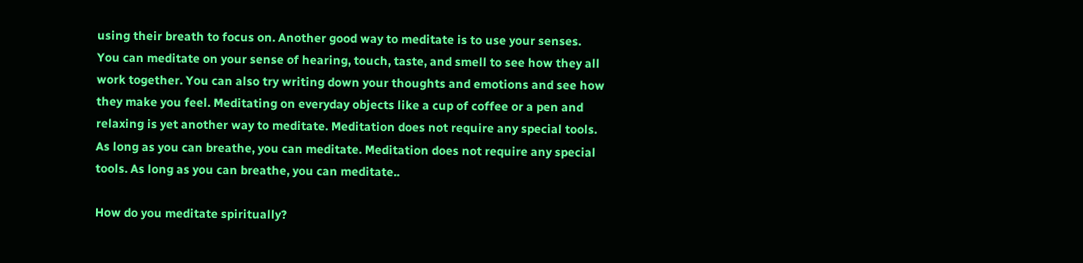using their breath to focus on. Another good way to meditate is to use your senses. You can meditate on your sense of hearing, touch, taste, and smell to see how they all work together. You can also try writing down your thoughts and emotions and see how they make you feel. Meditating on everyday objects like a cup of coffee or a pen and relaxing is yet another way to meditate. Meditation does not require any special tools. As long as you can breathe, you can meditate. Meditation does not require any special tools. As long as you can breathe, you can meditate..

How do you meditate spiritually?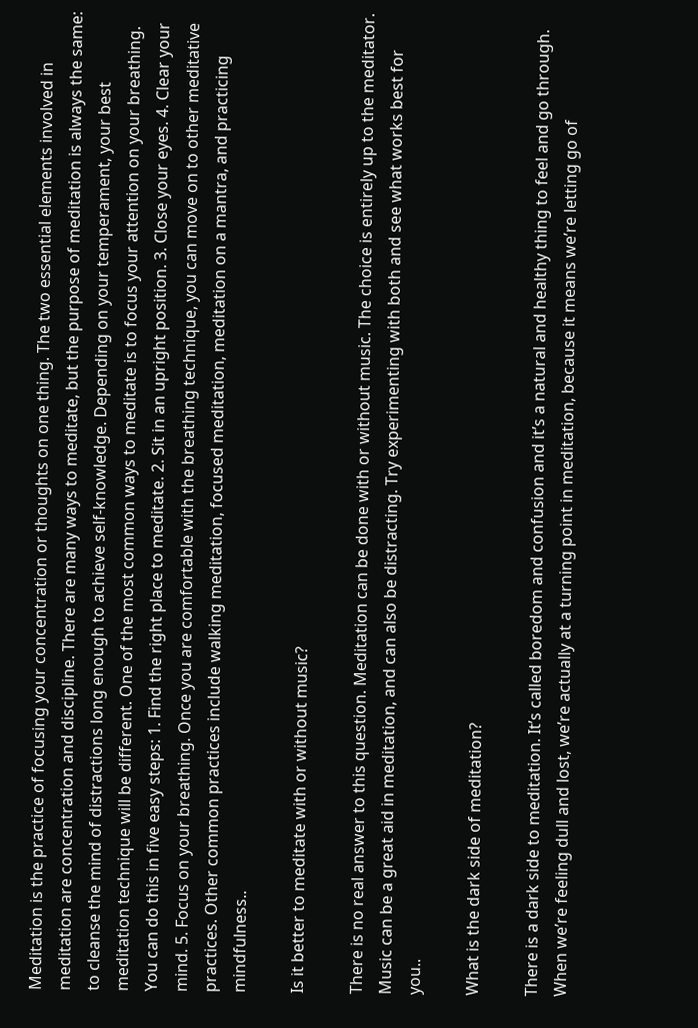Meditation is the practice of focusing your concentration or thoughts on one thing. The two essential elements involved in meditation are concentration and discipline. There are many ways to meditate, but the purpose of meditation is always the same: to cleanse the mind of distractions long enough to achieve self-knowledge. Depending on your temperament, your best meditation technique will be different. One of the most common ways to meditate is to focus your attention on your breathing. You can do this in five easy steps: 1. Find the right place to meditate. 2. Sit in an upright position. 3. Close your eyes. 4. Clear your mind. 5. Focus on your breathing. Once you are comfortable with the breathing technique, you can move on to other meditative practices. Other common practices include walking meditation, focused meditation, meditation on a mantra, and practicing mindfulness..

Is it better to meditate with or without music?

There is no real answer to this question. Meditation can be done with or without music. The choice is entirely up to the meditator. Music can be a great aid in meditation, and can also be distracting. Try experimenting with both and see what works best for you..

What is the dark side of meditation?

There is a dark side to meditation. It’s called boredom and confusion and it’s a natural and healthy thing to feel and go through. When we’re feeling dull and lost, we’re actually at a turning point in meditation, because it means we’re letting go of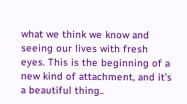what we think we know and seeing our lives with fresh eyes. This is the beginning of a new kind of attachment, and it’s a beautiful thing..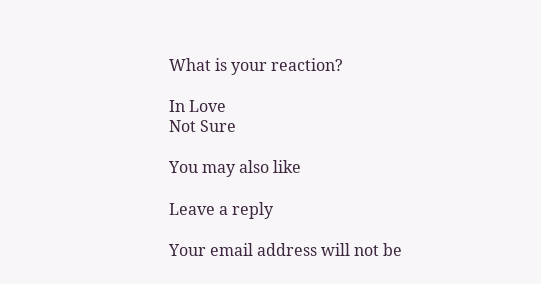What is your reaction?

In Love
Not Sure

You may also like

Leave a reply

Your email address will not be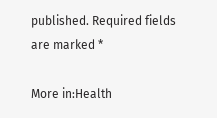published. Required fields are marked *

More in:Health